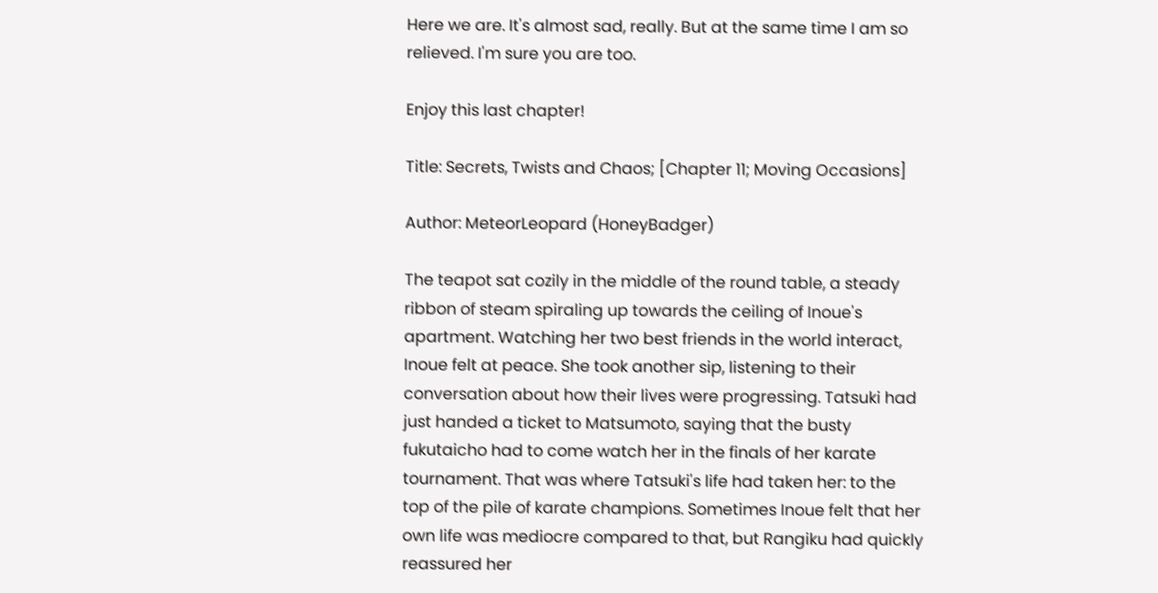Here we are. It's almost sad, really. But at the same time I am so relieved. I'm sure you are too.

Enjoy this last chapter!

Title: Secrets, Twists and Chaos; [Chapter 11; Moving Occasions]

Author: MeteorLeopard (HoneyBadger)

The teapot sat cozily in the middle of the round table, a steady ribbon of steam spiraling up towards the ceiling of Inoue's apartment. Watching her two best friends in the world interact, Inoue felt at peace. She took another sip, listening to their conversation about how their lives were progressing. Tatsuki had just handed a ticket to Matsumoto, saying that the busty fukutaicho had to come watch her in the finals of her karate tournament. That was where Tatsuki's life had taken her: to the top of the pile of karate champions. Sometimes Inoue felt that her own life was mediocre compared to that, but Rangiku had quickly reassured her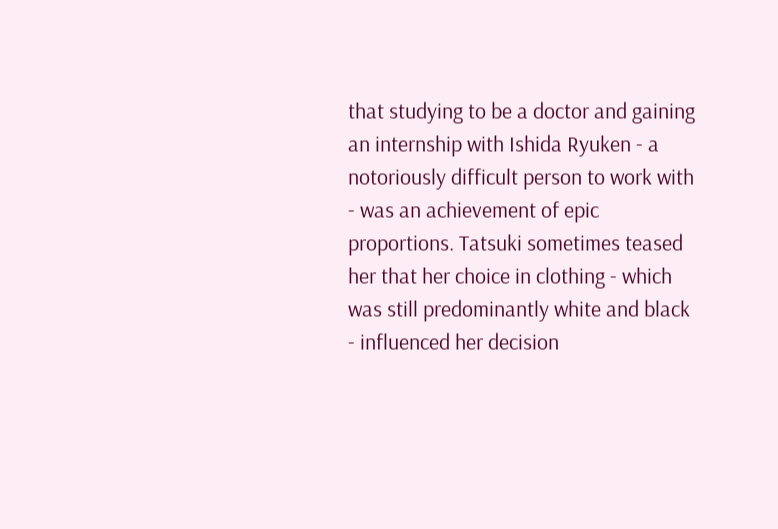that studying to be a doctor and gaining an internship with Ishida Ryuken - a notoriously difficult person to work with - was an achievement of epic proportions. Tatsuki sometimes teased her that her choice in clothing - which was still predominantly white and black - influenced her decision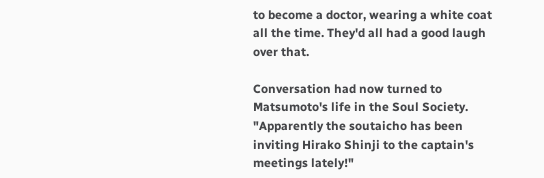to become a doctor, wearing a white coat all the time. They'd all had a good laugh over that.

Conversation had now turned to Matsumoto's life in the Soul Society. "Apparently the soutaicho has been inviting Hirako Shinji to the captain's meetings lately!"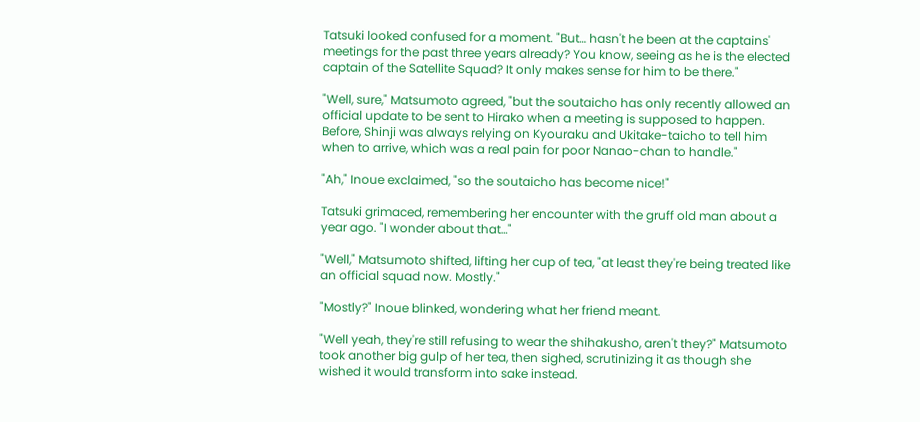Tatsuki looked confused for a moment. "But… hasn't he been at the captains' meetings for the past three years already? You know, seeing as he is the elected captain of the Satellite Squad? It only makes sense for him to be there."

"Well, sure," Matsumoto agreed, "but the soutaicho has only recently allowed an official update to be sent to Hirako when a meeting is supposed to happen. Before, Shinji was always relying on Kyouraku and Ukitake-taicho to tell him when to arrive, which was a real pain for poor Nanao-chan to handle."

"Ah," Inoue exclaimed, "so the soutaicho has become nice!"

Tatsuki grimaced, remembering her encounter with the gruff old man about a year ago. "I wonder about that…"

"Well," Matsumoto shifted, lifting her cup of tea, "at least they're being treated like an official squad now. Mostly."

"Mostly?" Inoue blinked, wondering what her friend meant.

"Well yeah, they're still refusing to wear the shihakusho, aren't they?" Matsumoto took another big gulp of her tea, then sighed, scrutinizing it as though she wished it would transform into sake instead.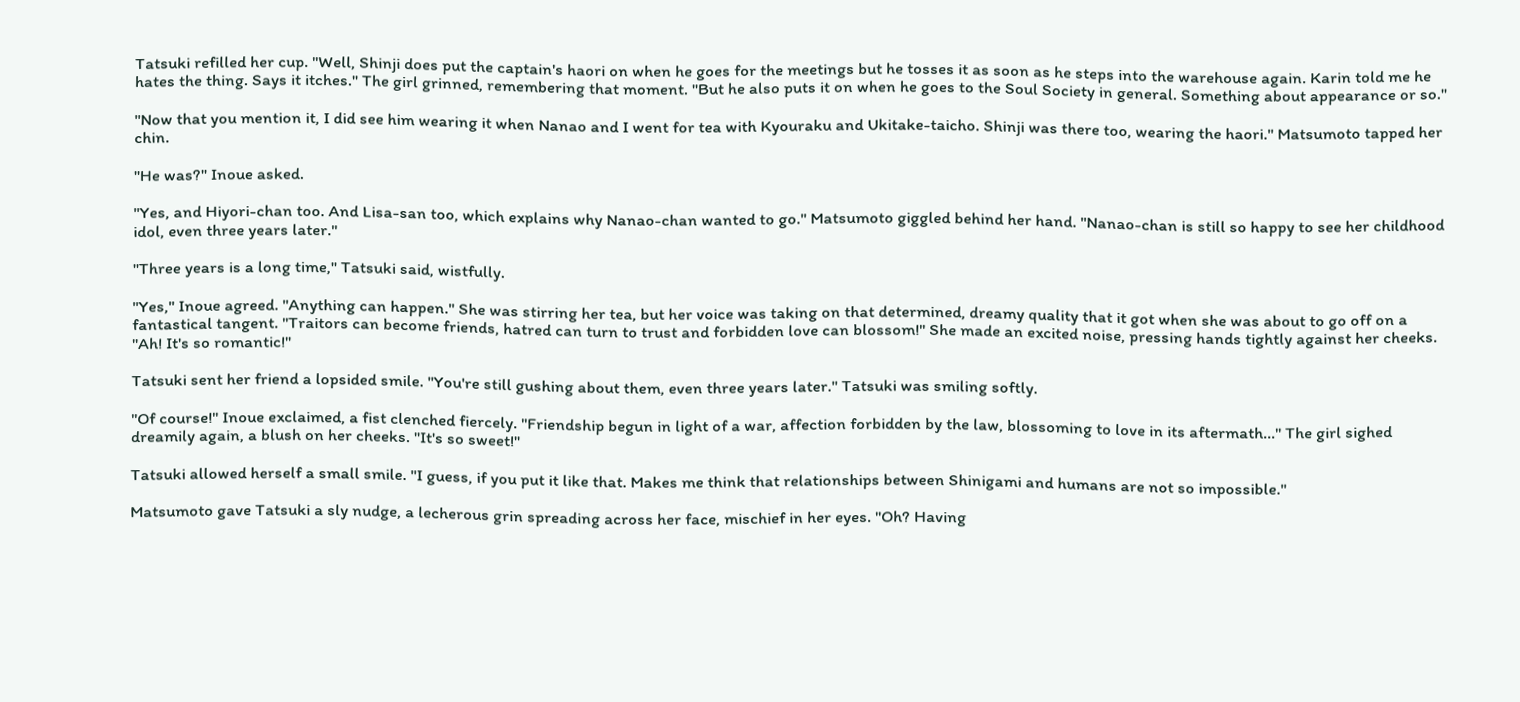Tatsuki refilled her cup. "Well, Shinji does put the captain's haori on when he goes for the meetings but he tosses it as soon as he steps into the warehouse again. Karin told me he hates the thing. Says it itches." The girl grinned, remembering that moment. "But he also puts it on when he goes to the Soul Society in general. Something about appearance or so."

"Now that you mention it, I did see him wearing it when Nanao and I went for tea with Kyouraku and Ukitake-taicho. Shinji was there too, wearing the haori." Matsumoto tapped her chin.

"He was?" Inoue asked.

"Yes, and Hiyori-chan too. And Lisa-san too, which explains why Nanao-chan wanted to go." Matsumoto giggled behind her hand. "Nanao-chan is still so happy to see her childhood idol, even three years later."

"Three years is a long time," Tatsuki said, wistfully.

"Yes," Inoue agreed. "Anything can happen." She was stirring her tea, but her voice was taking on that determined, dreamy quality that it got when she was about to go off on a fantastical tangent. "Traitors can become friends, hatred can turn to trust and forbidden love can blossom!" She made an excited noise, pressing hands tightly against her cheeks. "Ah! It's so romantic!"

Tatsuki sent her friend a lopsided smile. "You're still gushing about them, even three years later." Tatsuki was smiling softly.

"Of course!" Inoue exclaimed, a fist clenched fiercely. "Friendship begun in light of a war, affection forbidden by the law, blossoming to love in its aftermath…" The girl sighed dreamily again, a blush on her cheeks. "It's so sweet!"

Tatsuki allowed herself a small smile. "I guess, if you put it like that. Makes me think that relationships between Shinigami and humans are not so impossible."

Matsumoto gave Tatsuki a sly nudge, a lecherous grin spreading across her face, mischief in her eyes. "Oh? Having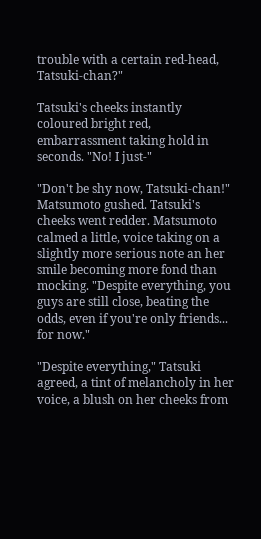trouble with a certain red-head, Tatsuki-chan?"

Tatsuki's cheeks instantly coloured bright red, embarrassment taking hold in seconds. "No! I just-"

"Don't be shy now, Tatsuki-chan!" Matsumoto gushed. Tatsuki's cheeks went redder. Matsumoto calmed a little, voice taking on a slightly more serious note an her smile becoming more fond than mocking. "Despite everything, you guys are still close, beating the odds, even if you're only friends... for now."

"Despite everything," Tatsuki agreed, a tint of melancholy in her voice, a blush on her cheeks from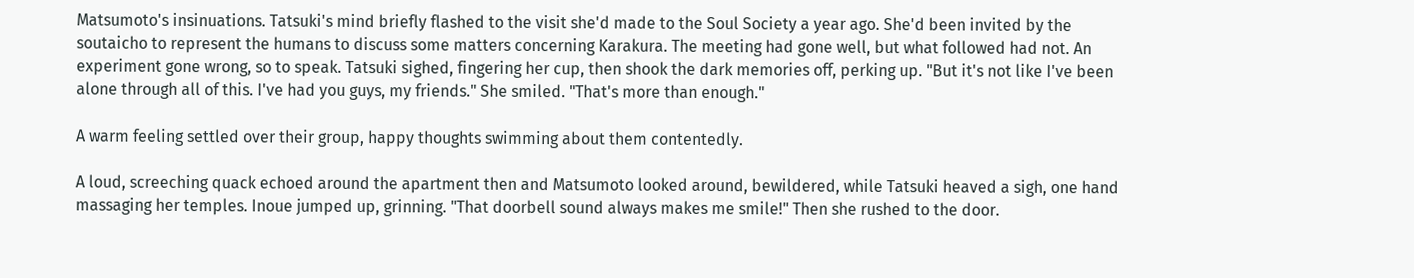Matsumoto's insinuations. Tatsuki's mind briefly flashed to the visit she'd made to the Soul Society a year ago. She'd been invited by the soutaicho to represent the humans to discuss some matters concerning Karakura. The meeting had gone well, but what followed had not. An experiment gone wrong, so to speak. Tatsuki sighed, fingering her cup, then shook the dark memories off, perking up. "But it's not like I've been alone through all of this. I've had you guys, my friends." She smiled. "That's more than enough."

A warm feeling settled over their group, happy thoughts swimming about them contentedly.

A loud, screeching quack echoed around the apartment then and Matsumoto looked around, bewildered, while Tatsuki heaved a sigh, one hand massaging her temples. Inoue jumped up, grinning. "That doorbell sound always makes me smile!" Then she rushed to the door.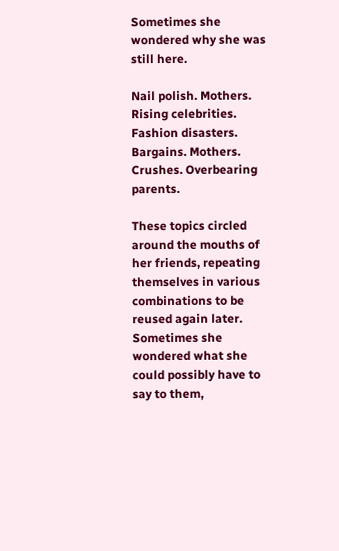Sometimes she wondered why she was still here.

Nail polish. Mothers. Rising celebrities. Fashion disasters. Bargains. Mothers. Crushes. Overbearing parents.

These topics circled around the mouths of her friends, repeating themselves in various combinations to be reused again later. Sometimes she wondered what she could possibly have to say to them,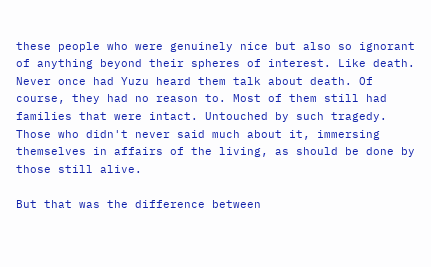these people who were genuinely nice but also so ignorant of anything beyond their spheres of interest. Like death. Never once had Yuzu heard them talk about death. Of course, they had no reason to. Most of them still had families that were intact. Untouched by such tragedy. Those who didn't never said much about it, immersing themselves in affairs of the living, as should be done by those still alive.

But that was the difference between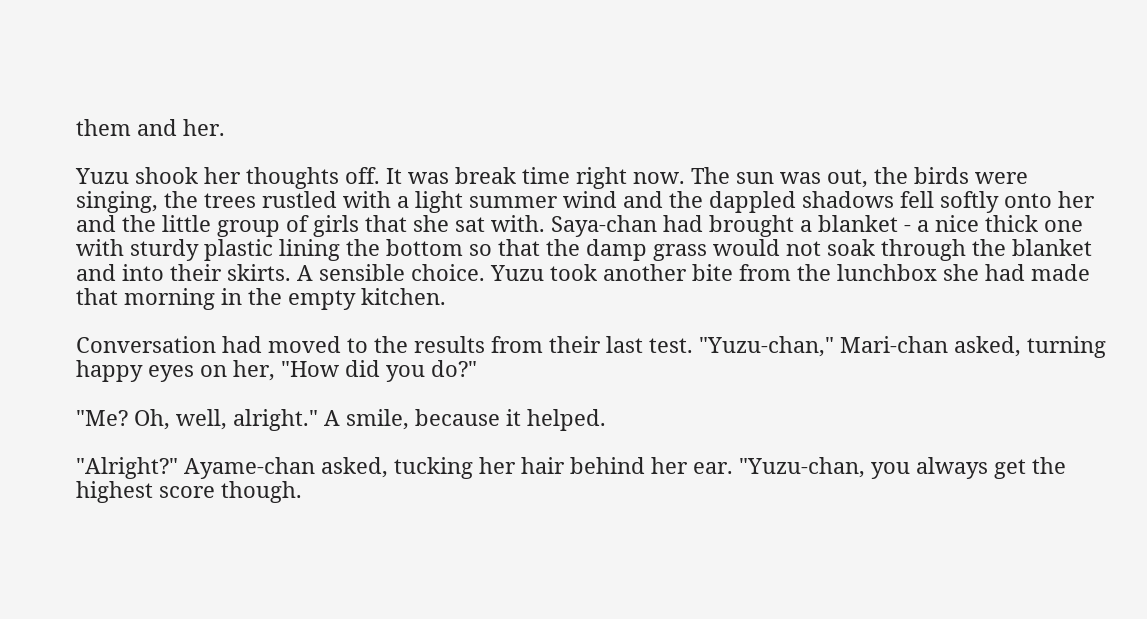them and her.

Yuzu shook her thoughts off. It was break time right now. The sun was out, the birds were singing, the trees rustled with a light summer wind and the dappled shadows fell softly onto her and the little group of girls that she sat with. Saya-chan had brought a blanket - a nice thick one with sturdy plastic lining the bottom so that the damp grass would not soak through the blanket and into their skirts. A sensible choice. Yuzu took another bite from the lunchbox she had made that morning in the empty kitchen.

Conversation had moved to the results from their last test. "Yuzu-chan," Mari-chan asked, turning happy eyes on her, "How did you do?"

"Me? Oh, well, alright." A smile, because it helped.

"Alright?" Ayame-chan asked, tucking her hair behind her ear. "Yuzu-chan, you always get the highest score though.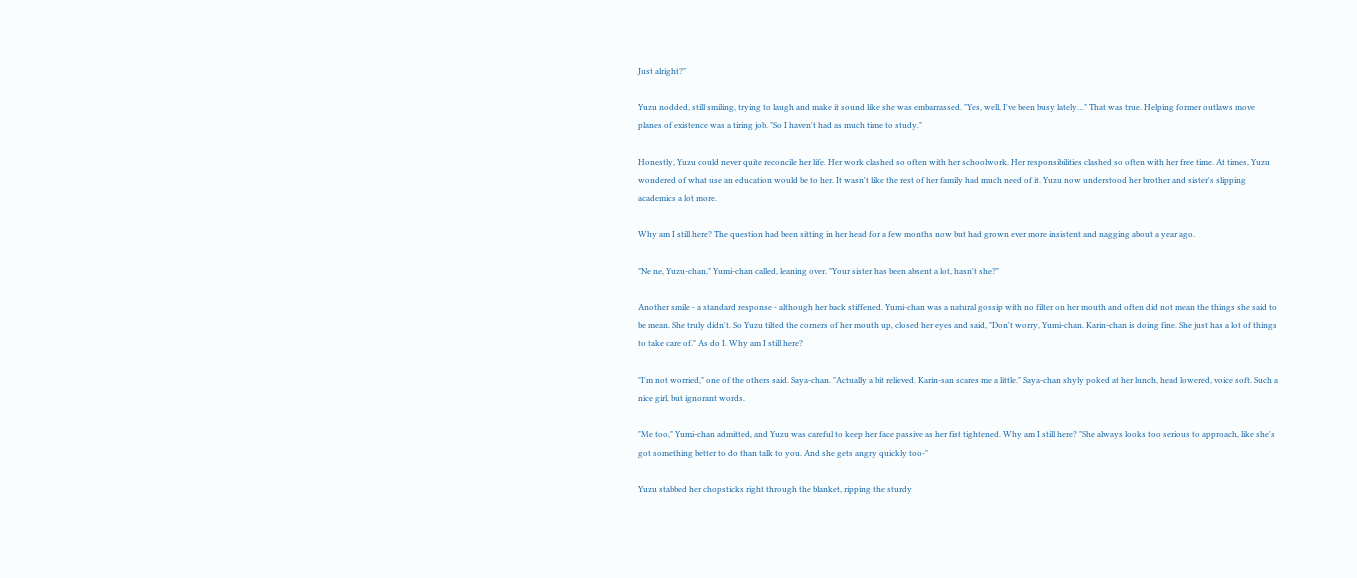Just alright?"

Yuzu nodded, still smiling, trying to laugh and make it sound like she was embarrassed. "Yes, well, I've been busy lately…" That was true. Helping former outlaws move planes of existence was a tiring job. "So I haven't had as much time to study."

Honestly, Yuzu could never quite reconcile her life. Her work clashed so often with her schoolwork. Her responsibilities clashed so often with her free time. At times, Yuzu wondered of what use an education would be to her. It wasn't like the rest of her family had much need of it. Yuzu now understood her brother and sister's slipping academics a lot more.

Why am I still here? The question had been sitting in her head for a few months now but had grown ever more insistent and nagging about a year ago.

"Ne ne, Yuzu-chan," Yumi-chan called, leaning over. "Your sister has been absent a lot, hasn't she?"

Another smile - a standard response - although her back stiffened. Yumi-chan was a natural gossip with no filter on her mouth and often did not mean the things she said to be mean. She truly didn't. So Yuzu tilted the corners of her mouth up, closed her eyes and said, "Don't worry, Yumi-chan. Karin-chan is doing fine. She just has a lot of things to take care of." As do I. Why am I still here?

"I'm not worried," one of the others said. Saya-chan. "Actually a bit relieved. Karin-san scares me a little." Saya-chan shyly poked at her lunch, head lowered, voice soft. Such a nice girl, but ignorant words.

"Me too," Yumi-chan admitted, and Yuzu was careful to keep her face passive as her fist tightened. Why am I still here? "She always looks too serious to approach, like she's got something better to do than talk to you. And she gets angry quickly too-"

Yuzu stabbed her chopsticks right through the blanket, ripping the sturdy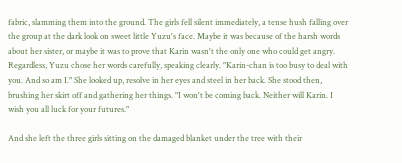fabric, slamming them into the ground. The girls fell silent immediately, a tense hush falling over the group at the dark look on sweet little Yuzu's face. Maybe it was because of the harsh words about her sister, or maybe it was to prove that Karin wasn't the only one who could get angry. Regardless, Yuzu chose her words carefully, speaking clearly. "Karin-chan is too busy to deal with you. And so am I." She looked up, resolve in her eyes and steel in her back. She stood then, brushing her skirt off and gathering her things. "I won't be coming back. Neither will Karin. I wish you all luck for your futures."

And she left the three girls sitting on the damaged blanket under the tree with their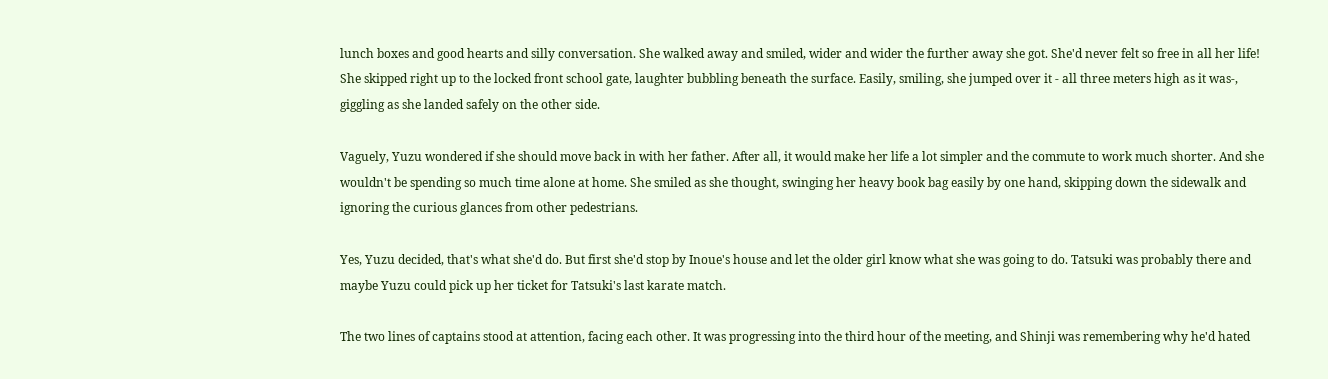lunch boxes and good hearts and silly conversation. She walked away and smiled, wider and wider the further away she got. She'd never felt so free in all her life! She skipped right up to the locked front school gate, laughter bubbling beneath the surface. Easily, smiling, she jumped over it - all three meters high as it was-, giggling as she landed safely on the other side.

Vaguely, Yuzu wondered if she should move back in with her father. After all, it would make her life a lot simpler and the commute to work much shorter. And she wouldn't be spending so much time alone at home. She smiled as she thought, swinging her heavy book bag easily by one hand, skipping down the sidewalk and ignoring the curious glances from other pedestrians.

Yes, Yuzu decided, that's what she'd do. But first she'd stop by Inoue's house and let the older girl know what she was going to do. Tatsuki was probably there and maybe Yuzu could pick up her ticket for Tatsuki's last karate match.

The two lines of captains stood at attention, facing each other. It was progressing into the third hour of the meeting, and Shinji was remembering why he'd hated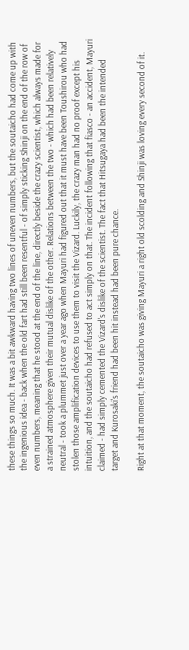these things so much. It was a bit awkward having two lines of uneven numbers, but the soutaicho had come up with the ingenious idea - back when the old fart had still been resentful - of simply sticking Shinji on the end of the row of even numbers, meaning that he stood at the end of the line, directly beside the crazy scientist, which always made for a strained atmosphere given their mutual dislike of the other. Relations between the two - which had been relatively neutral - took a plummet just over a year ago when Mayuri had figured out that it must have been Toushirou who had stolen those amplification devices to use them to visit the Vizard. Luckily, the crazy man had no proof except his intuition, and the soutaicho had refused to act simply on that. The incident following that fiasco - an accident, Mayuri claimed - had simply cemented the Vizard's dislike of the scientist. The fact that Hitsugaya had been the intended target and Kurosaki's friend had been hit instead had been pure chance.

Right at that moment, the soutaicho was giving Mayuri a right old scolding and Shinji was loving every second of it.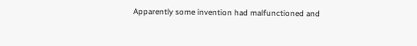Apparently some invention had malfunctioned and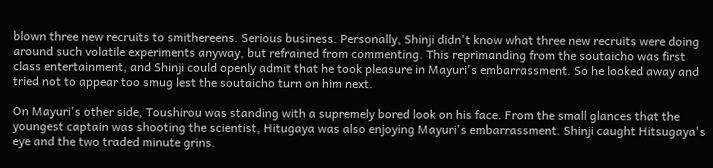blown three new recruits to smithereens. Serious business. Personally, Shinji didn't know what three new recruits were doing around such volatile experiments anyway, but refrained from commenting. This reprimanding from the soutaicho was first class entertainment, and Shinji could openly admit that he took pleasure in Mayuri's embarrassment. So he looked away and tried not to appear too smug lest the soutaicho turn on him next.

On Mayuri's other side, Toushirou was standing with a supremely bored look on his face. From the small glances that the youngest captain was shooting the scientist, Hitugaya was also enjoying Mayuri's embarrassment. Shinji caught Hitsugaya's eye and the two traded minute grins.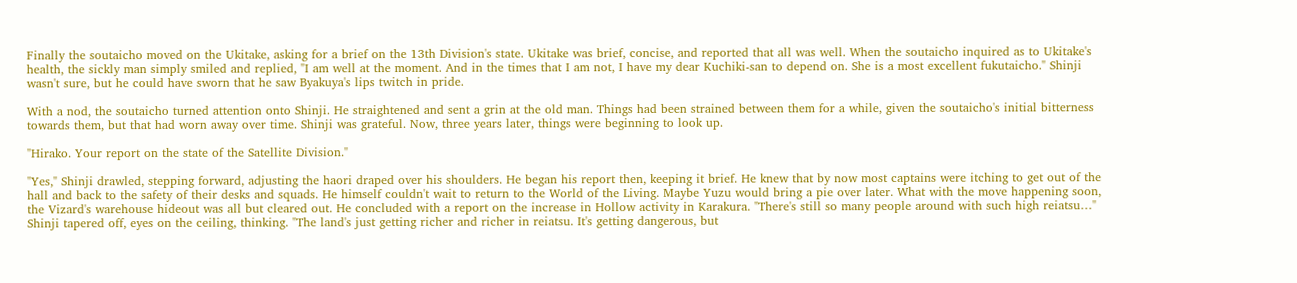Finally the soutaicho moved on the Ukitake, asking for a brief on the 13th Division's state. Ukitake was brief, concise, and reported that all was well. When the soutaicho inquired as to Ukitake's health, the sickly man simply smiled and replied, "I am well at the moment. And in the times that I am not, I have my dear Kuchiki-san to depend on. She is a most excellent fukutaicho." Shinji wasn't sure, but he could have sworn that he saw Byakuya's lips twitch in pride.

With a nod, the soutaicho turned attention onto Shinji. He straightened and sent a grin at the old man. Things had been strained between them for a while, given the soutaicho's initial bitterness towards them, but that had worn away over time. Shinji was grateful. Now, three years later, things were beginning to look up.

"Hirako. Your report on the state of the Satellite Division."

"Yes," Shinji drawled, stepping forward, adjusting the haori draped over his shoulders. He began his report then, keeping it brief. He knew that by now most captains were itching to get out of the hall and back to the safety of their desks and squads. He himself couldn't wait to return to the World of the Living. Maybe Yuzu would bring a pie over later. What with the move happening soon, the Vizard's warehouse hideout was all but cleared out. He concluded with a report on the increase in Hollow activity in Karakura. "There's still so many people around with such high reiatsu…" Shinji tapered off, eyes on the ceiling, thinking. "The land's just getting richer and richer in reiatsu. It's getting dangerous, but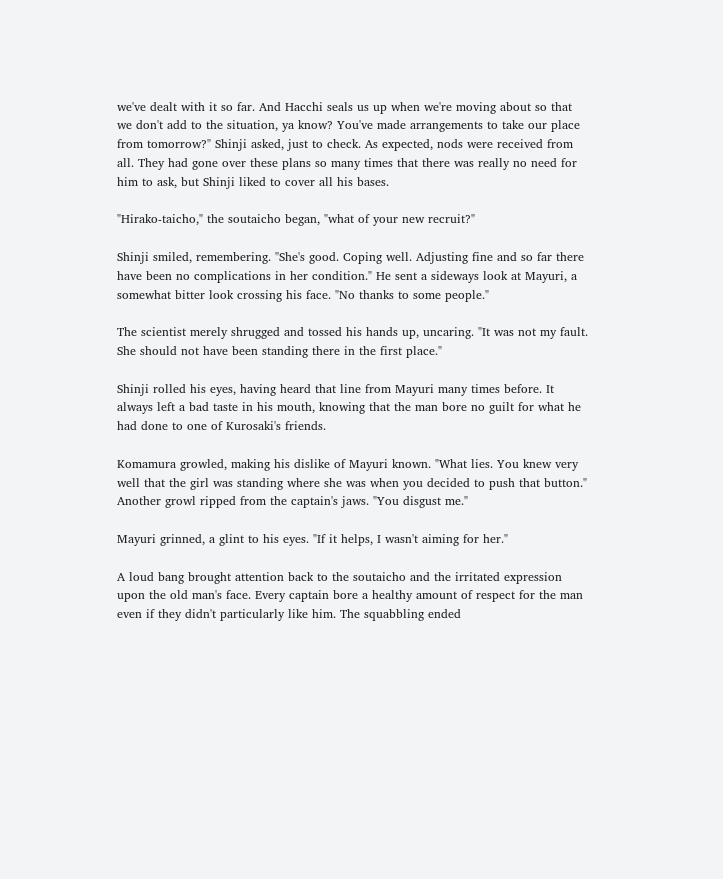we've dealt with it so far. And Hacchi seals us up when we're moving about so that we don't add to the situation, ya know? You've made arrangements to take our place from tomorrow?" Shinji asked, just to check. As expected, nods were received from all. They had gone over these plans so many times that there was really no need for him to ask, but Shinji liked to cover all his bases.

"Hirako-taicho," the soutaicho began, "what of your new recruit?"

Shinji smiled, remembering. "She's good. Coping well. Adjusting fine and so far there have been no complications in her condition." He sent a sideways look at Mayuri, a somewhat bitter look crossing his face. "No thanks to some people."

The scientist merely shrugged and tossed his hands up, uncaring. "It was not my fault. She should not have been standing there in the first place."

Shinji rolled his eyes, having heard that line from Mayuri many times before. It always left a bad taste in his mouth, knowing that the man bore no guilt for what he had done to one of Kurosaki's friends.

Komamura growled, making his dislike of Mayuri known. "What lies. You knew very well that the girl was standing where she was when you decided to push that button." Another growl ripped from the captain's jaws. "You disgust me."

Mayuri grinned, a glint to his eyes. "If it helps, I wasn't aiming for her."

A loud bang brought attention back to the soutaicho and the irritated expression upon the old man's face. Every captain bore a healthy amount of respect for the man even if they didn't particularly like him. The squabbling ended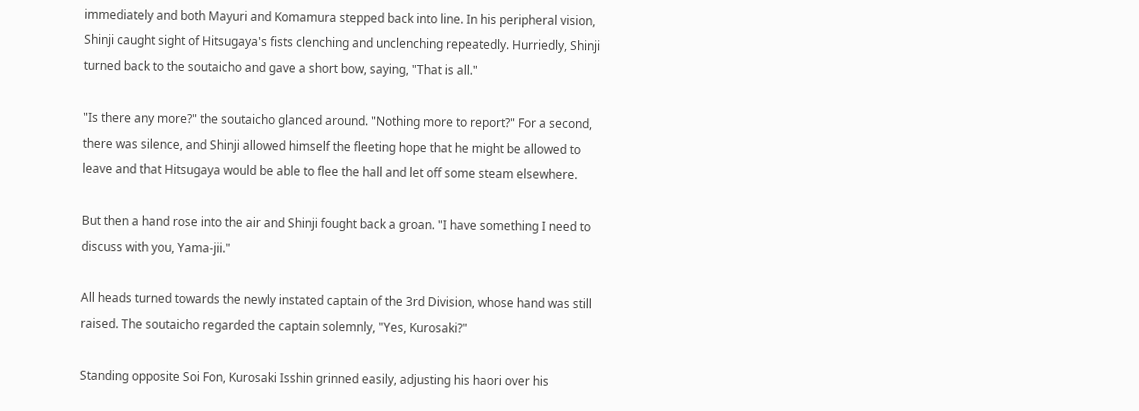immediately and both Mayuri and Komamura stepped back into line. In his peripheral vision, Shinji caught sight of Hitsugaya's fists clenching and unclenching repeatedly. Hurriedly, Shinji turned back to the soutaicho and gave a short bow, saying, "That is all."

"Is there any more?" the soutaicho glanced around. "Nothing more to report?" For a second, there was silence, and Shinji allowed himself the fleeting hope that he might be allowed to leave and that Hitsugaya would be able to flee the hall and let off some steam elsewhere.

But then a hand rose into the air and Shinji fought back a groan. "I have something I need to discuss with you, Yama-jii."

All heads turned towards the newly instated captain of the 3rd Division, whose hand was still raised. The soutaicho regarded the captain solemnly, "Yes, Kurosaki?"

Standing opposite Soi Fon, Kurosaki Isshin grinned easily, adjusting his haori over his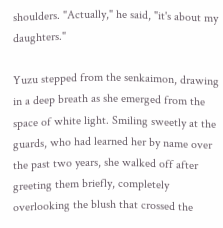shoulders. "Actually," he said, "it's about my daughters."

Yuzu stepped from the senkaimon, drawing in a deep breath as she emerged from the space of white light. Smiling sweetly at the guards, who had learned her by name over the past two years, she walked off after greeting them briefly, completely overlooking the blush that crossed the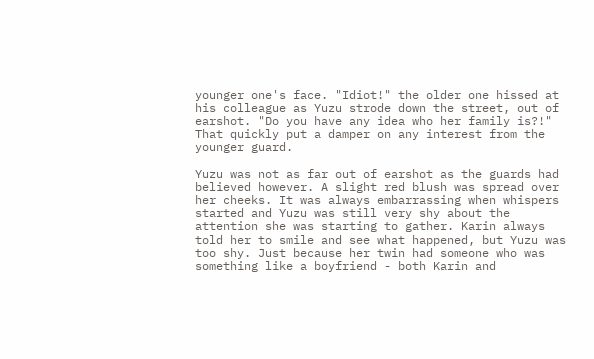younger one's face. "Idiot!" the older one hissed at his colleague as Yuzu strode down the street, out of earshot. "Do you have any idea who her family is?!" That quickly put a damper on any interest from the younger guard.

Yuzu was not as far out of earshot as the guards had believed however. A slight red blush was spread over her cheeks. It was always embarrassing when whispers started and Yuzu was still very shy about the attention she was starting to gather. Karin always told her to smile and see what happened, but Yuzu was too shy. Just because her twin had someone who was something like a boyfriend - both Karin and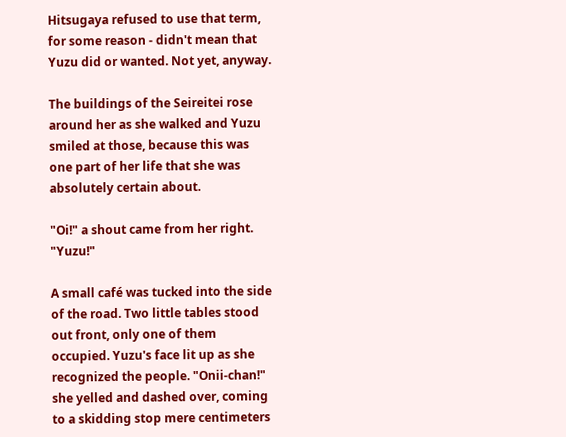Hitsugaya refused to use that term, for some reason - didn't mean that Yuzu did or wanted. Not yet, anyway.

The buildings of the Seireitei rose around her as she walked and Yuzu smiled at those, because this was one part of her life that she was absolutely certain about.

"Oi!" a shout came from her right. "Yuzu!"

A small café was tucked into the side of the road. Two little tables stood out front, only one of them occupied. Yuzu's face lit up as she recognized the people. "Onii-chan!" she yelled and dashed over, coming to a skidding stop mere centimeters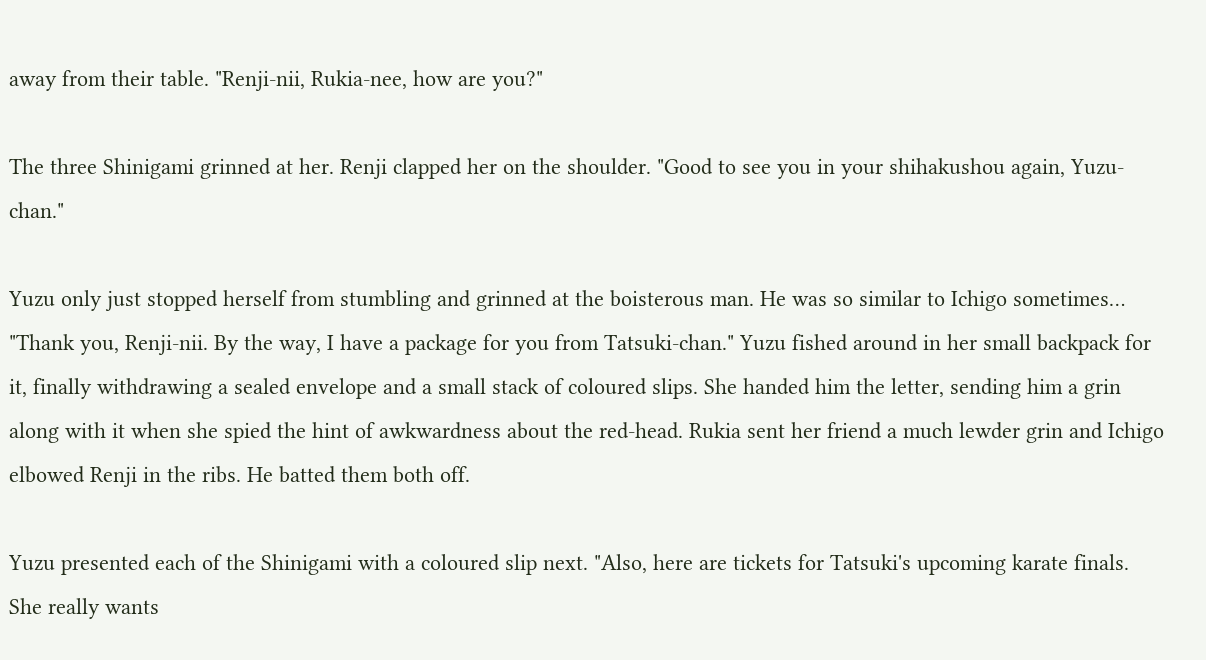away from their table. "Renji-nii, Rukia-nee, how are you?"

The three Shinigami grinned at her. Renji clapped her on the shoulder. "Good to see you in your shihakushou again, Yuzu-chan."

Yuzu only just stopped herself from stumbling and grinned at the boisterous man. He was so similar to Ichigo sometimes… "Thank you, Renji-nii. By the way, I have a package for you from Tatsuki-chan." Yuzu fished around in her small backpack for it, finally withdrawing a sealed envelope and a small stack of coloured slips. She handed him the letter, sending him a grin along with it when she spied the hint of awkwardness about the red-head. Rukia sent her friend a much lewder grin and Ichigo elbowed Renji in the ribs. He batted them both off.

Yuzu presented each of the Shinigami with a coloured slip next. "Also, here are tickets for Tatsuki's upcoming karate finals. She really wants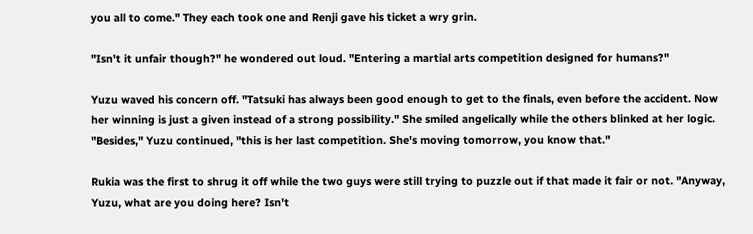you all to come." They each took one and Renji gave his ticket a wry grin.

"Isn't it unfair though?" he wondered out loud. "Entering a martial arts competition designed for humans?"

Yuzu waved his concern off. "Tatsuki has always been good enough to get to the finals, even before the accident. Now her winning is just a given instead of a strong possibility." She smiled angelically while the others blinked at her logic. "Besides," Yuzu continued, "this is her last competition. She's moving tomorrow, you know that."

Rukia was the first to shrug it off while the two guys were still trying to puzzle out if that made it fair or not. "Anyway, Yuzu, what are you doing here? Isn't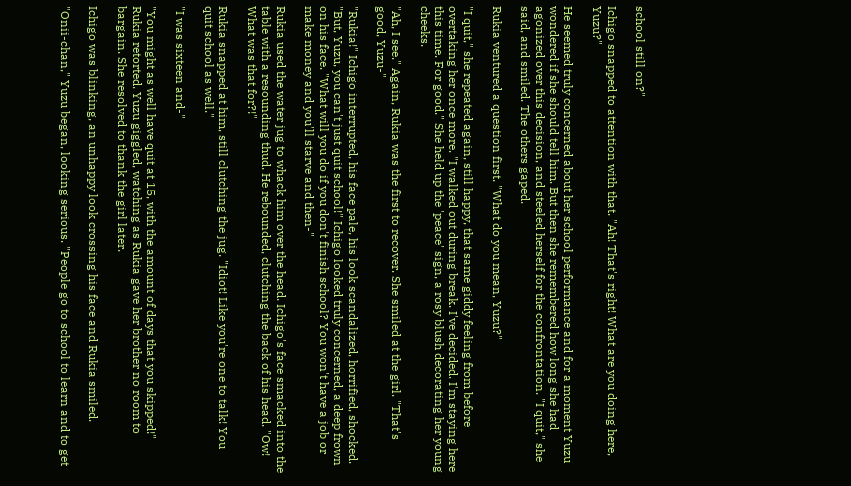school still on?"

Ichigo snapped to attention with that. "Ah! That's right! What are you doing here, Yuzu?"

He seemed truly concerned about her school performance and for a moment Yuzu wondered if she should tell him. But then she remembered how long she had agonized over this decision, and steeled herself for the confrontation. "I quit," she said, and smiled. The others gaped.

Rukia ventured a question first. "What do you mean, Yuzu?"

"I quit," she repeated again, still happy, that same giddy feeling from before overtaking her once more. "I walked out during break. I've decided. I'm staying here this time. For good." She held up the 'peace' sign, a rosy blush decorating her young cheeks.

"Ah, I see." Again, Rukia was the first to recover. She smiled at the girl. "That's good, Yuzu-"

"Rukia!" Ichigo interrupted, his face pale, his look scandalized, horrified, shocked. "But, Yuzu, you can't just quit school!" Ichigo looked truly concerned, a deep frown on his face. "What will you do if you don't finish school? You won't have a job or make money and you'll starve and then-"

Rukia used the water jug to whack him over the head. Ichigo's face smacked into the table with a resounding thud. He rebounded, clutching the back of his head. "Ow! What was that for?!"

Rukia snapped at him, still clutching the jug. "Idiot! Like you're one to talk! You quit school as well."

"I was sixteen and-"

"You might as well have quit at 15, with the amount of days that you skipped!" Rukia retorted. Yuzu giggled, watching as Rukia gave her brother no room to bargain. She resolved to thank the girl later.

Ichigo was blinking, an unhappy look crossing his face and Rukia smiled.

"Onii-chan," Yuzu began, looking serious. "People go to school to learn and to get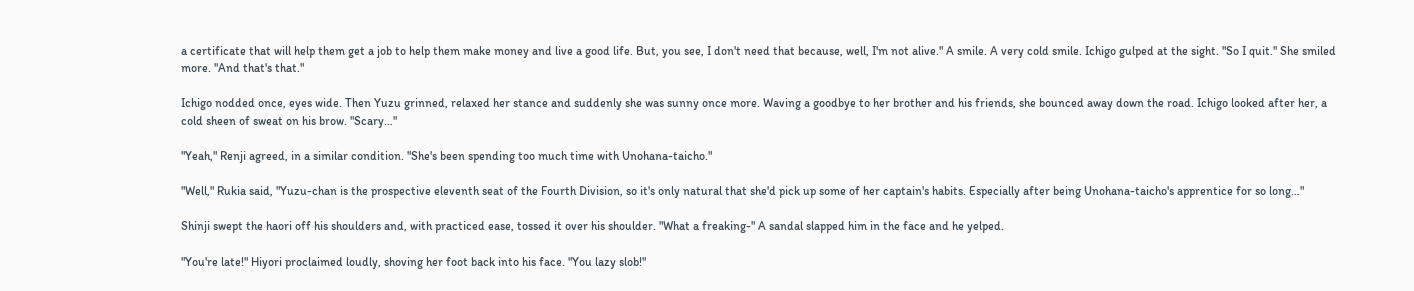a certificate that will help them get a job to help them make money and live a good life. But, you see, I don't need that because, well, I'm not alive." A smile. A very cold smile. Ichigo gulped at the sight. "So I quit." She smiled more. "And that's that."

Ichigo nodded once, eyes wide. Then Yuzu grinned, relaxed her stance and suddenly she was sunny once more. Waving a goodbye to her brother and his friends, she bounced away down the road. Ichigo looked after her, a cold sheen of sweat on his brow. "Scary…"

"Yeah," Renji agreed, in a similar condition. "She's been spending too much time with Unohana-taicho."

"Well," Rukia said, "Yuzu-chan is the prospective eleventh seat of the Fourth Division, so it's only natural that she'd pick up some of her captain's habits. Especially after being Unohana-taicho's apprentice for so long…"

Shinji swept the haori off his shoulders and, with practiced ease, tossed it over his shoulder. "What a freaking-" A sandal slapped him in the face and he yelped.

"You're late!" Hiyori proclaimed loudly, shoving her foot back into his face. "You lazy slob!"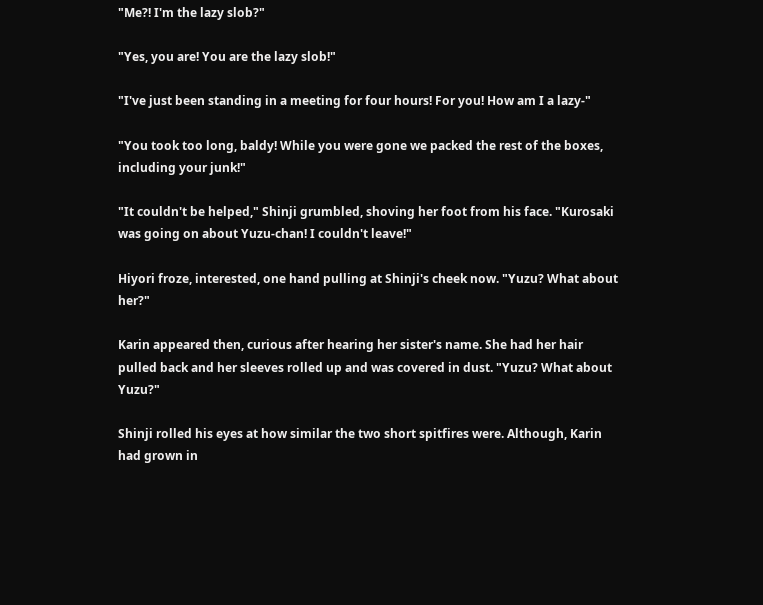"Me?! I'm the lazy slob?"

"Yes, you are! You are the lazy slob!"

"I've just been standing in a meeting for four hours! For you! How am I a lazy-"

"You took too long, baldy! While you were gone we packed the rest of the boxes, including your junk!"

"It couldn't be helped," Shinji grumbled, shoving her foot from his face. "Kurosaki was going on about Yuzu-chan! I couldn't leave!"

Hiyori froze, interested, one hand pulling at Shinji's cheek now. "Yuzu? What about her?"

Karin appeared then, curious after hearing her sister's name. She had her hair pulled back and her sleeves rolled up and was covered in dust. "Yuzu? What about Yuzu?"

Shinji rolled his eyes at how similar the two short spitfires were. Although, Karin had grown in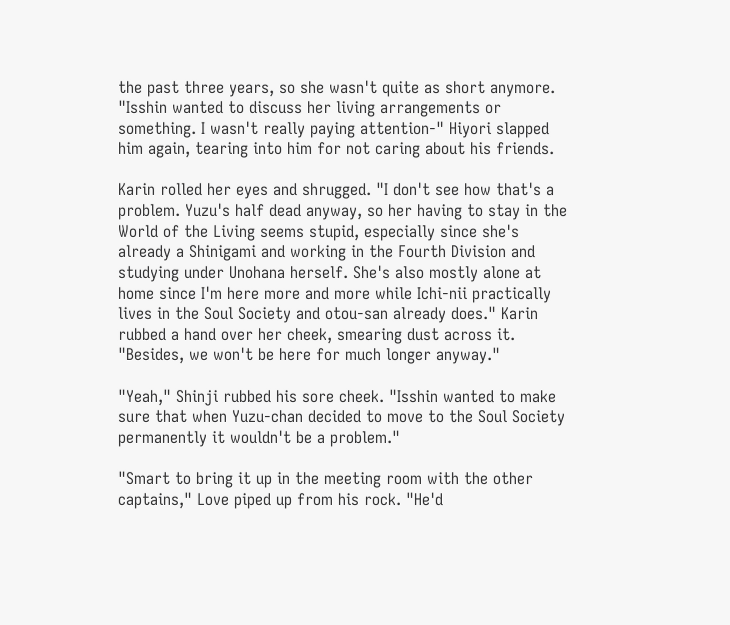the past three years, so she wasn't quite as short anymore. "Isshin wanted to discuss her living arrangements or something. I wasn't really paying attention-" Hiyori slapped him again, tearing into him for not caring about his friends.

Karin rolled her eyes and shrugged. "I don't see how that's a problem. Yuzu's half dead anyway, so her having to stay in the World of the Living seems stupid, especially since she's already a Shinigami and working in the Fourth Division and studying under Unohana herself. She's also mostly alone at home since I'm here more and more while Ichi-nii practically lives in the Soul Society and otou-san already does." Karin rubbed a hand over her cheek, smearing dust across it. "Besides, we won't be here for much longer anyway."

"Yeah," Shinji rubbed his sore cheek. "Isshin wanted to make sure that when Yuzu-chan decided to move to the Soul Society permanently it wouldn't be a problem."

"Smart to bring it up in the meeting room with the other captains," Love piped up from his rock. "He'd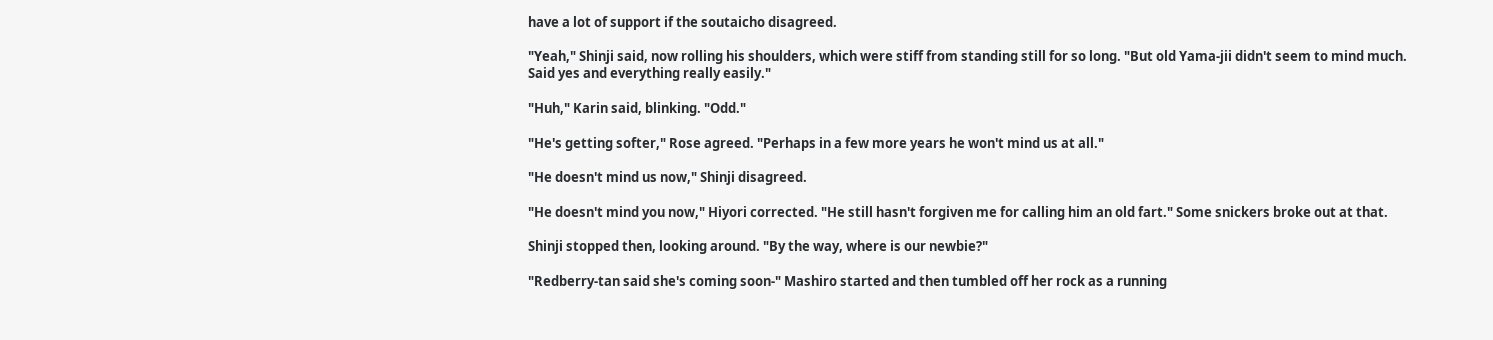have a lot of support if the soutaicho disagreed.

"Yeah," Shinji said, now rolling his shoulders, which were stiff from standing still for so long. "But old Yama-jii didn't seem to mind much. Said yes and everything really easily."

"Huh," Karin said, blinking. "Odd."

"He's getting softer," Rose agreed. "Perhaps in a few more years he won't mind us at all."

"He doesn't mind us now," Shinji disagreed.

"He doesn't mind you now," Hiyori corrected. "He still hasn't forgiven me for calling him an old fart." Some snickers broke out at that.

Shinji stopped then, looking around. "By the way, where is our newbie?"

"Redberry-tan said she's coming soon-" Mashiro started and then tumbled off her rock as a running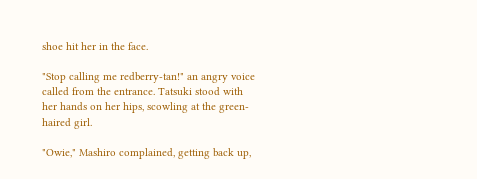shoe hit her in the face.

"Stop calling me redberry-tan!" an angry voice called from the entrance. Tatsuki stood with her hands on her hips, scowling at the green-haired girl.

"Owie," Mashiro complained, getting back up,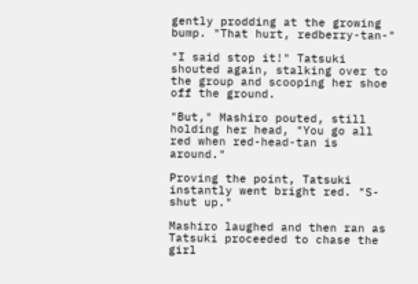gently prodding at the growing bump. "That hurt, redberry-tan-"

"I said stop it!" Tatsuki shouted again, stalking over to the group and scooping her shoe off the ground.

"But," Mashiro pouted, still holding her head, "You go all red when red-head-tan is around."

Proving the point, Tatsuki instantly went bright red. "S-shut up."

Mashiro laughed and then ran as Tatsuki proceeded to chase the girl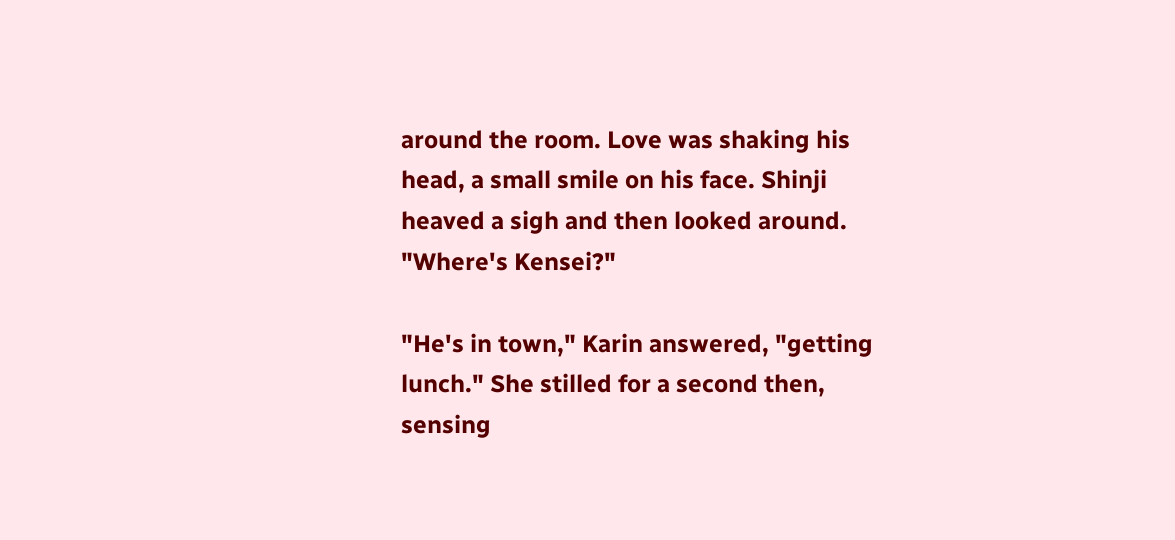around the room. Love was shaking his head, a small smile on his face. Shinji heaved a sigh and then looked around. "Where's Kensei?"

"He's in town," Karin answered, "getting lunch." She stilled for a second then, sensing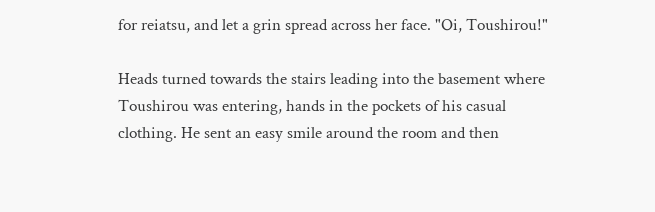for reiatsu, and let a grin spread across her face. "Oi, Toushirou!"

Heads turned towards the stairs leading into the basement where Toushirou was entering, hands in the pockets of his casual clothing. He sent an easy smile around the room and then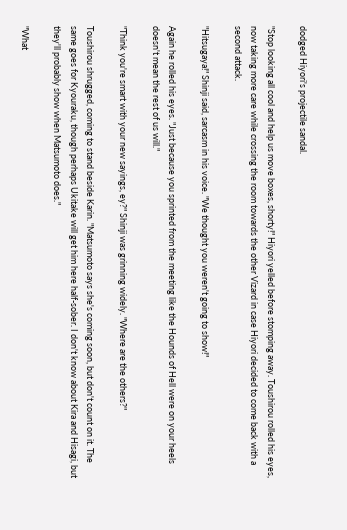dodged Hiyori's projectile sandal.

"Stop looking all cool and help us move boxes, shorty!" Hiyori yelled before stomping away. Toushirou rolled his eyes, now taking more care while crossing the room towards the other Vizard in case Hiyori decided to come back with a second attack.

"Hitsugaya!" Shinji said, sarcasm in his voice. "We thought you weren't going to show!"

Again he rolled his eyes. "Just because you sprinted from the meeting like the Hounds of Hell were on your heels doesn't mean the rest of us will."

"Think you're smart with your new sayings, ey?" Shinji was grinning widely. "Where are the others?"

Toushirou shrugged, coming to stand beside Karin. "Matsumoto says she's coming soon, but don't count on it. The same goes for Kyouraku, though perhaps Ukitake will get him here half-sober. I don't know about Kira and Hisagi, but they'll probably show when Matsumoto does."

"What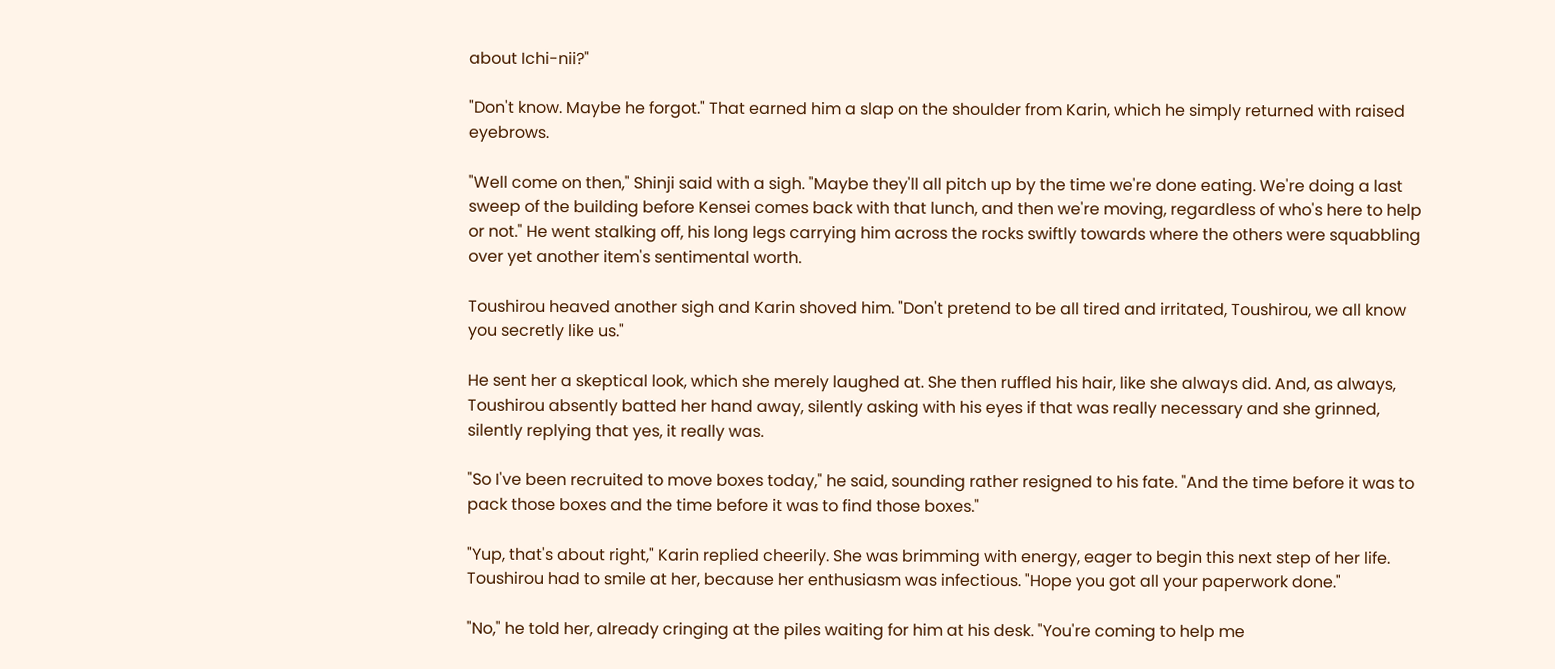about Ichi-nii?"

"Don't know. Maybe he forgot." That earned him a slap on the shoulder from Karin, which he simply returned with raised eyebrows.

"Well come on then," Shinji said with a sigh. "Maybe they'll all pitch up by the time we're done eating. We're doing a last sweep of the building before Kensei comes back with that lunch, and then we're moving, regardless of who's here to help or not." He went stalking off, his long legs carrying him across the rocks swiftly towards where the others were squabbling over yet another item's sentimental worth.

Toushirou heaved another sigh and Karin shoved him. "Don't pretend to be all tired and irritated, Toushirou, we all know you secretly like us."

He sent her a skeptical look, which she merely laughed at. She then ruffled his hair, like she always did. And, as always, Toushirou absently batted her hand away, silently asking with his eyes if that was really necessary and she grinned, silently replying that yes, it really was.

"So I've been recruited to move boxes today," he said, sounding rather resigned to his fate. "And the time before it was to pack those boxes and the time before it was to find those boxes."

"Yup, that's about right," Karin replied cheerily. She was brimming with energy, eager to begin this next step of her life. Toushirou had to smile at her, because her enthusiasm was infectious. "Hope you got all your paperwork done."

"No," he told her, already cringing at the piles waiting for him at his desk. "You're coming to help me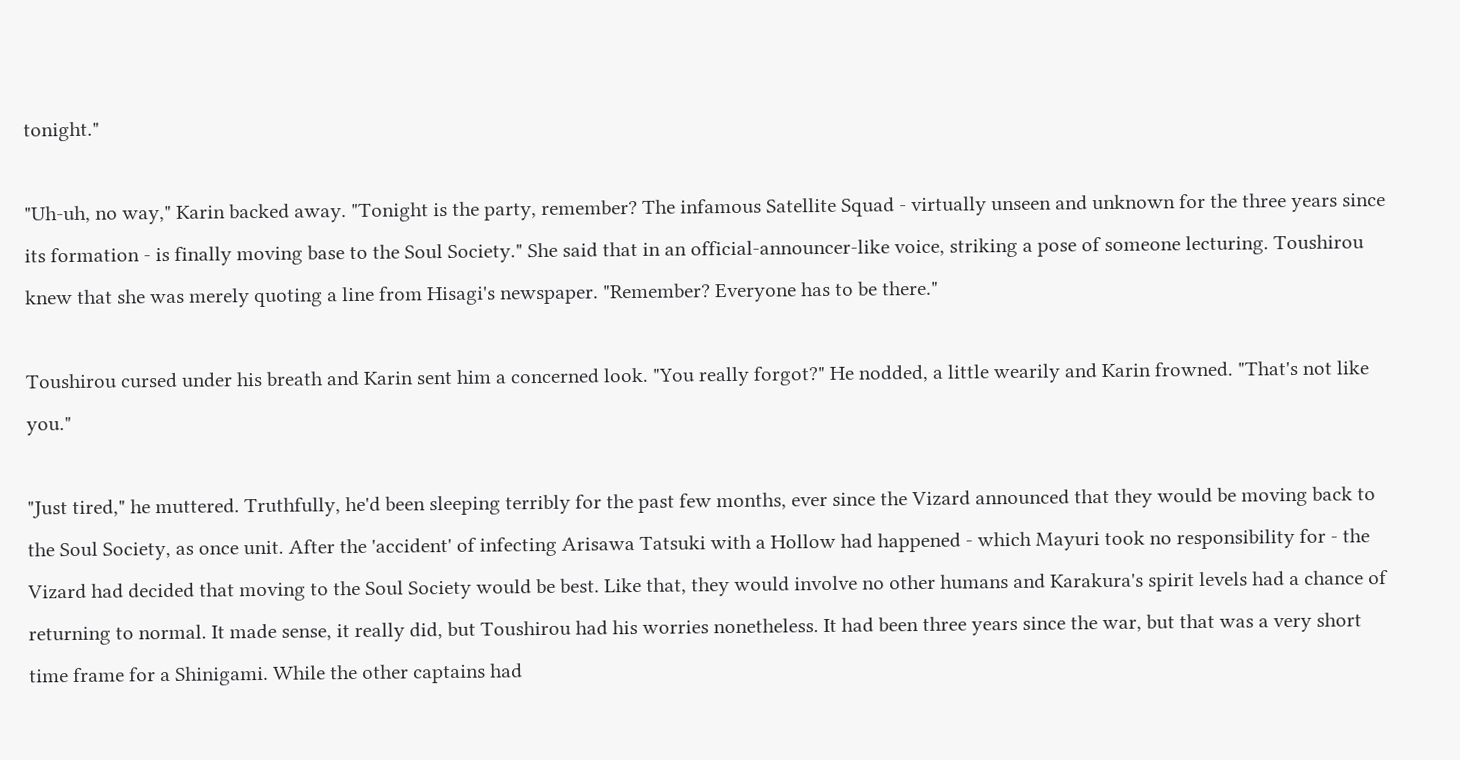tonight."

"Uh-uh, no way," Karin backed away. "Tonight is the party, remember? The infamous Satellite Squad - virtually unseen and unknown for the three years since its formation - is finally moving base to the Soul Society." She said that in an official-announcer-like voice, striking a pose of someone lecturing. Toushirou knew that she was merely quoting a line from Hisagi's newspaper. "Remember? Everyone has to be there."

Toushirou cursed under his breath and Karin sent him a concerned look. "You really forgot?" He nodded, a little wearily and Karin frowned. "That's not like you."

"Just tired," he muttered. Truthfully, he'd been sleeping terribly for the past few months, ever since the Vizard announced that they would be moving back to the Soul Society, as once unit. After the 'accident' of infecting Arisawa Tatsuki with a Hollow had happened - which Mayuri took no responsibility for - the Vizard had decided that moving to the Soul Society would be best. Like that, they would involve no other humans and Karakura's spirit levels had a chance of returning to normal. It made sense, it really did, but Toushirou had his worries nonetheless. It had been three years since the war, but that was a very short time frame for a Shinigami. While the other captains had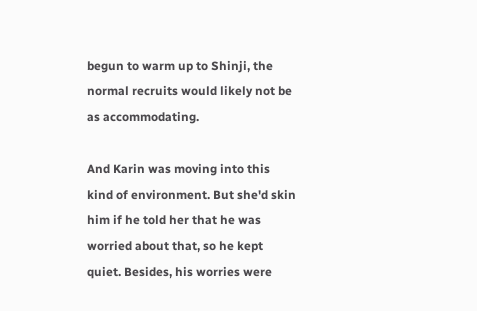begun to warm up to Shinji, the normal recruits would likely not be as accommodating.

And Karin was moving into this kind of environment. But she'd skin him if he told her that he was worried about that, so he kept quiet. Besides, his worries were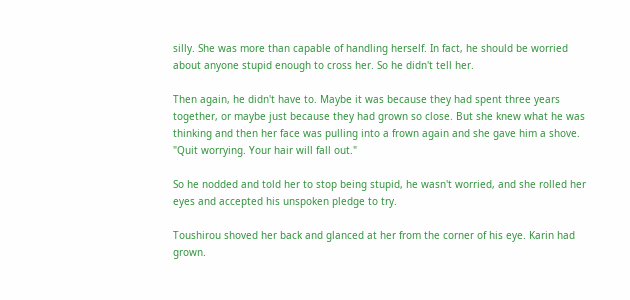silly. She was more than capable of handling herself. In fact, he should be worried about anyone stupid enough to cross her. So he didn't tell her.

Then again, he didn't have to. Maybe it was because they had spent three years together, or maybe just because they had grown so close. But she knew what he was thinking and then her face was pulling into a frown again and she gave him a shove. "Quit worrying. Your hair will fall out."

So he nodded and told her to stop being stupid, he wasn't worried, and she rolled her eyes and accepted his unspoken pledge to try.

Toushirou shoved her back and glanced at her from the corner of his eye. Karin had grown.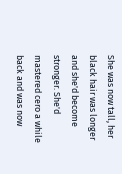She was now tall, her black hair was longer and she'd become stronger. She'd mastered cero a while back and was now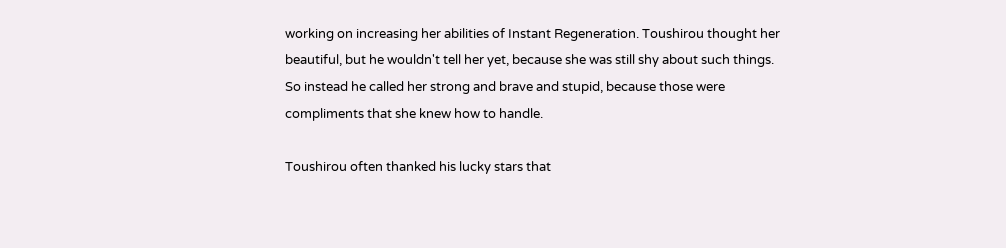working on increasing her abilities of Instant Regeneration. Toushirou thought her beautiful, but he wouldn't tell her yet, because she was still shy about such things. So instead he called her strong and brave and stupid, because those were compliments that she knew how to handle.

Toushirou often thanked his lucky stars that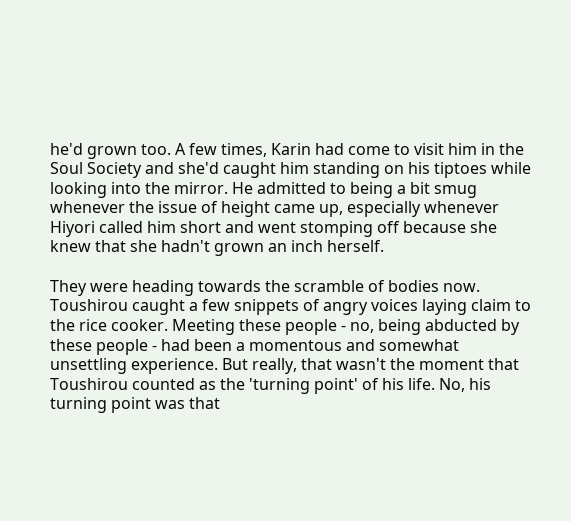he'd grown too. A few times, Karin had come to visit him in the Soul Society and she'd caught him standing on his tiptoes while looking into the mirror. He admitted to being a bit smug whenever the issue of height came up, especially whenever Hiyori called him short and went stomping off because she knew that she hadn't grown an inch herself.

They were heading towards the scramble of bodies now. Toushirou caught a few snippets of angry voices laying claim to the rice cooker. Meeting these people - no, being abducted by these people - had been a momentous and somewhat unsettling experience. But really, that wasn't the moment that Toushirou counted as the 'turning point' of his life. No, his turning point was that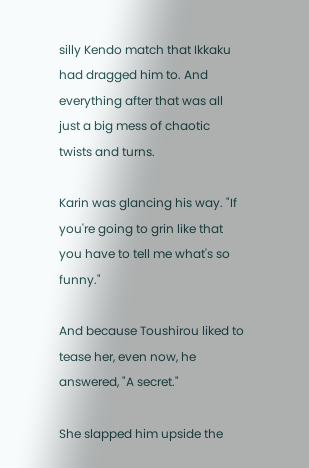silly Kendo match that Ikkaku had dragged him to. And everything after that was all just a big mess of chaotic twists and turns.

Karin was glancing his way. "If you're going to grin like that you have to tell me what's so funny."

And because Toushirou liked to tease her, even now, he answered, "A secret."

She slapped him upside the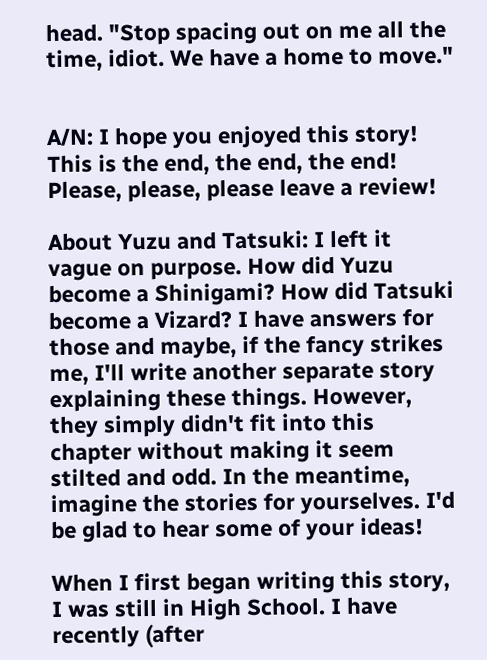head. "Stop spacing out on me all the time, idiot. We have a home to move."


A/N: I hope you enjoyed this story! This is the end, the end, the end! Please, please, please leave a review!

About Yuzu and Tatsuki: I left it vague on purpose. How did Yuzu become a Shinigami? How did Tatsuki become a Vizard? I have answers for those and maybe, if the fancy strikes me, I'll write another separate story explaining these things. However, they simply didn't fit into this chapter without making it seem stilted and odd. In the meantime, imagine the stories for yourselves. I'd be glad to hear some of your ideas!

When I first began writing this story, I was still in High School. I have recently (after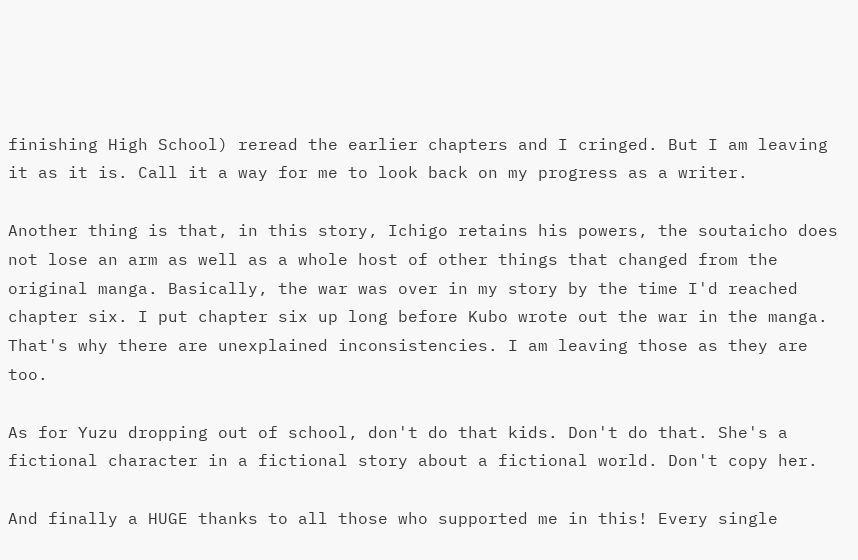finishing High School) reread the earlier chapters and I cringed. But I am leaving it as it is. Call it a way for me to look back on my progress as a writer.

Another thing is that, in this story, Ichigo retains his powers, the soutaicho does not lose an arm as well as a whole host of other things that changed from the original manga. Basically, the war was over in my story by the time I'd reached chapter six. I put chapter six up long before Kubo wrote out the war in the manga. That's why there are unexplained inconsistencies. I am leaving those as they are too.

As for Yuzu dropping out of school, don't do that kids. Don't do that. She's a fictional character in a fictional story about a fictional world. Don't copy her.

And finally a HUGE thanks to all those who supported me in this! Every single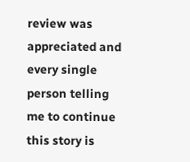review was appreciated and every single person telling me to continue this story is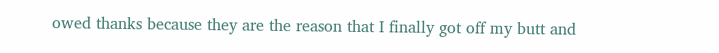owed thanks because they are the reason that I finally got off my butt and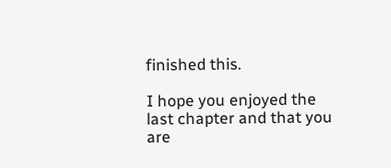finished this.

I hope you enjoyed the last chapter and that you are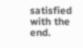satisfied with the end.